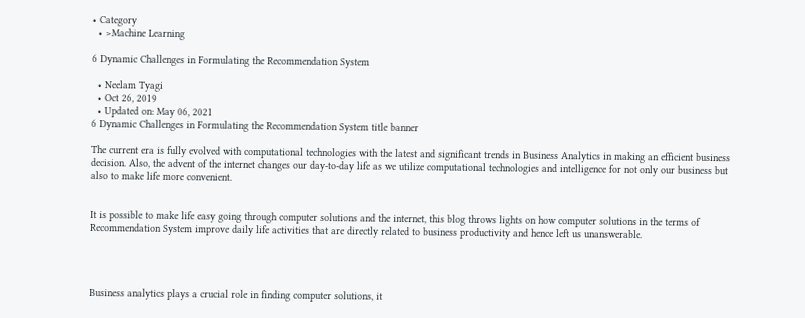• Category
  • >Machine Learning

6 Dynamic Challenges in Formulating the Recommendation System

  • Neelam Tyagi
  • Oct 26, 2019
  • Updated on: May 06, 2021
6 Dynamic Challenges in Formulating the Recommendation System title banner

The current era is fully evolved with computational technologies with the latest and significant trends in Business Analytics in making an efficient business decision. Also, the advent of the internet changes our day-to-day life as we utilize computational technologies and intelligence for not only our business but also to make life more convenient.


It is possible to make life easy going through computer solutions and the internet, this blog throws lights on how computer solutions in the terms of Recommendation System improve daily life activities that are directly related to business productivity and hence left us unanswerable.




Business analytics plays a crucial role in finding computer solutions, it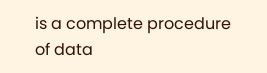is a complete procedure of data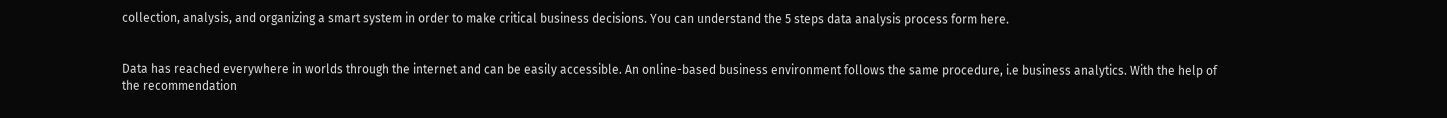collection, analysis, and organizing a smart system in order to make critical business decisions. You can understand the 5 steps data analysis process form here.


Data has reached everywhere in worlds through the internet and can be easily accessible. An online-based business environment follows the same procedure, i.e business analytics. With the help of the recommendation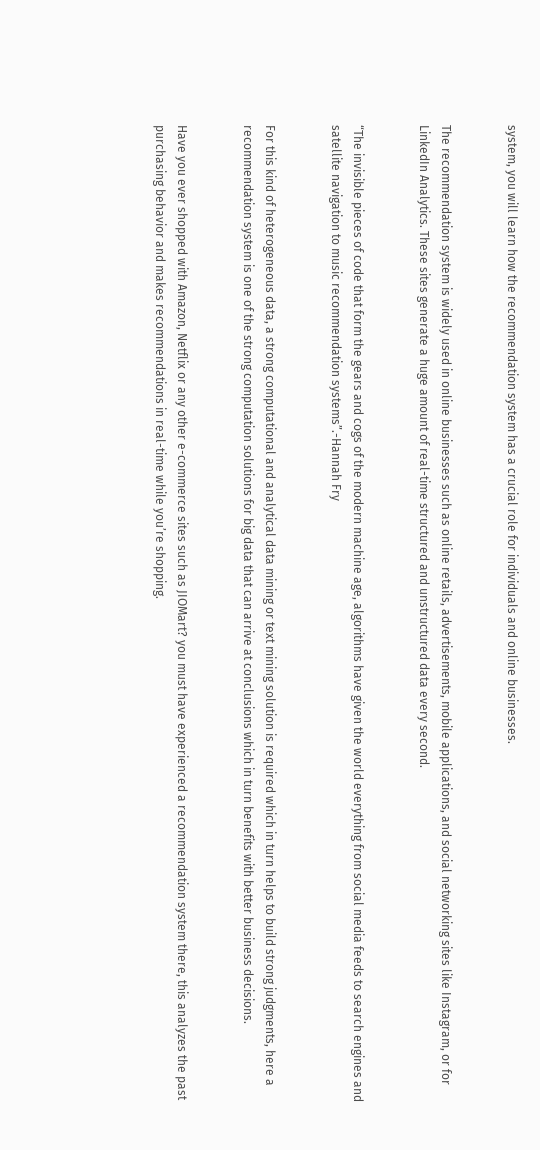system, you will learn how the recommendation system has a crucial role for individuals and online businesses.


The recommendation system is widely used in online businesses such as online retails, advertisements, mobile applications, and social networking sites like Instagram, or for LinkedIn Analytics. These sites generate a huge amount of real-time structured and unstructured data every second.


“The invisible pieces of code that form the gears and cogs of the modern machine age, algorithms have given the world everything from social media feeds to search engines and satellite navigation to music recommendation systems”.-Hannah Fry


For this kind of heterogeneous data, a strong computational and analytical data mining or text mining solution is required which in turn helps to build strong judgments, here a recommendation system is one of the strong computation solutions for big data that can arrive at conclusions which in turn benefits with better business decisions.


Have you ever shopped with Amazon, Netflix or any other e-commerce sites such as JIOMart? you must have experienced a recommendation system there, this analyzes the past purchasing behavior and makes recommendations in real-time while you’re shopping.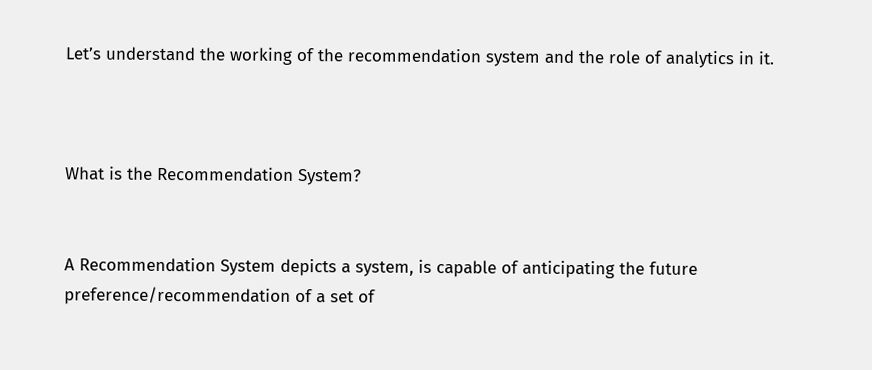Let’s understand the working of the recommendation system and the role of analytics in it.



What is the Recommendation System?


A Recommendation System depicts a system, is capable of anticipating the future preference/recommendation of a set of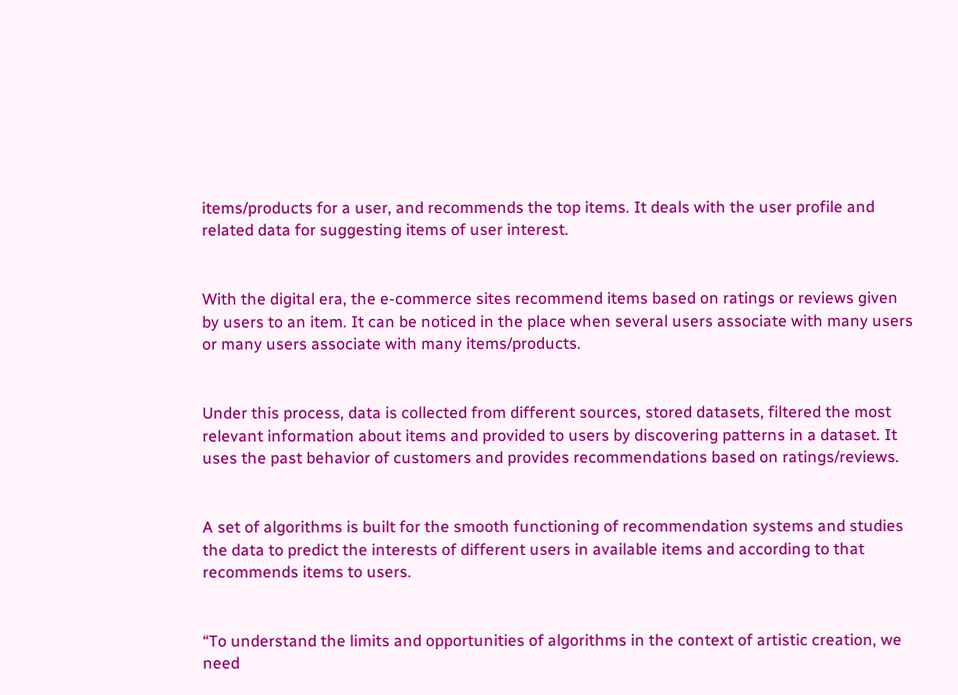items/products for a user, and recommends the top items. It deals with the user profile and related data for suggesting items of user interest.


With the digital era, the e-commerce sites recommend items based on ratings or reviews given by users to an item. It can be noticed in the place when several users associate with many users or many users associate with many items/products.


Under this process, data is collected from different sources, stored datasets, filtered the most relevant information about items and provided to users by discovering patterns in a dataset. It uses the past behavior of customers and provides recommendations based on ratings/reviews.


A set of algorithms is built for the smooth functioning of recommendation systems and studies the data to predict the interests of different users in available items and according to that recommends items to users.


“To understand the limits and opportunities of algorithms in the context of artistic creation, we need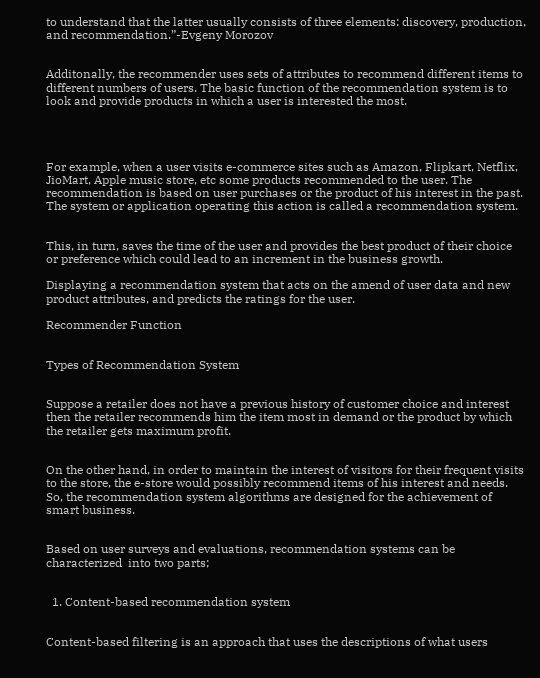to understand that the latter usually consists of three elements: discovery, production, and recommendation.”-Evgeny Morozov


Additonally, the recommender uses sets of attributes to recommend different items to different numbers of users. The basic function of the recommendation system is to look and provide products in which a user is interested the most.




For example, when a user visits e-commerce sites such as Amazon, Flipkart, Netflix, JioMart, Apple music store, etc some products recommended to the user. The recommendation is based on user purchases or the product of his interest in the past. The system or application operating this action is called a recommendation system.


This, in turn, saves the time of the user and provides the best product of their choice or preference which could lead to an increment in the business growth.

Displaying a recommendation system that acts on the amend of user data and new product attributes, and predicts the ratings for the user.

Recommender Function


Types of Recommendation System


Suppose a retailer does not have a previous history of customer choice and interest then the retailer recommends him the item most in demand or the product by which the retailer gets maximum profit.


On the other hand, in order to maintain the interest of visitors for their frequent visits to the store, the e-store would possibly recommend items of his interest and needs. So, the recommendation system algorithms are designed for the achievement of smart business.


Based on user surveys and evaluations, recommendation systems can be characterized  into two parts;


  1. Content-based recommendation system


Content-based filtering is an approach that uses the descriptions of what users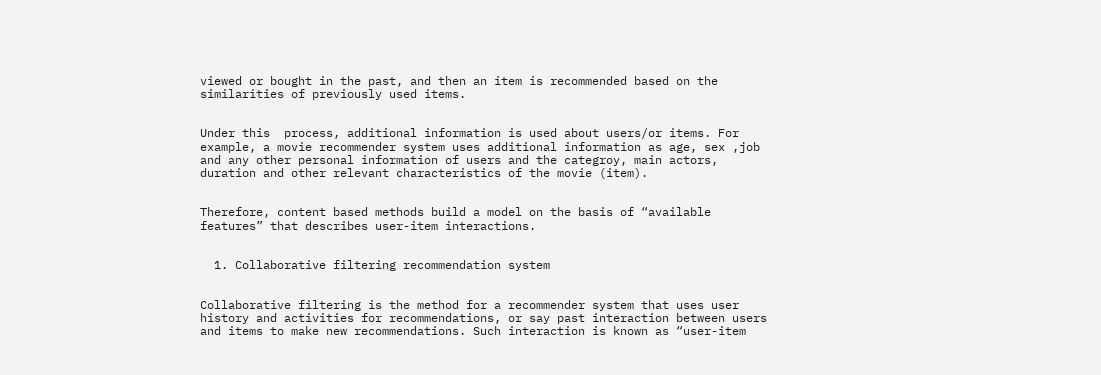viewed or bought in the past, and then an item is recommended based on the similarities of previously used items.


Under this  process, additional information is used about users/or items. For example, a movie recommender system uses additional information as age, sex ,job and any other personal information of users and the categroy, main actors, duration and other relevant characteristics of the movie (item).


Therefore, content based methods build a model on the basis of “available features” that describes user-item interactions.


  1. Collaborative filtering recommendation system


Collaborative filtering is the method for a recommender system that uses user history and activities for recommendations, or say past interaction between users and items to make new recommendations. Such interaction is known as “user-item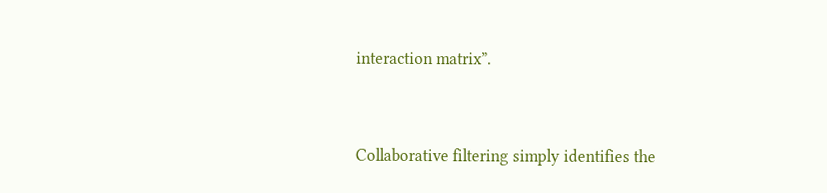interaction matrix”.


Collaborative filtering simply identifies the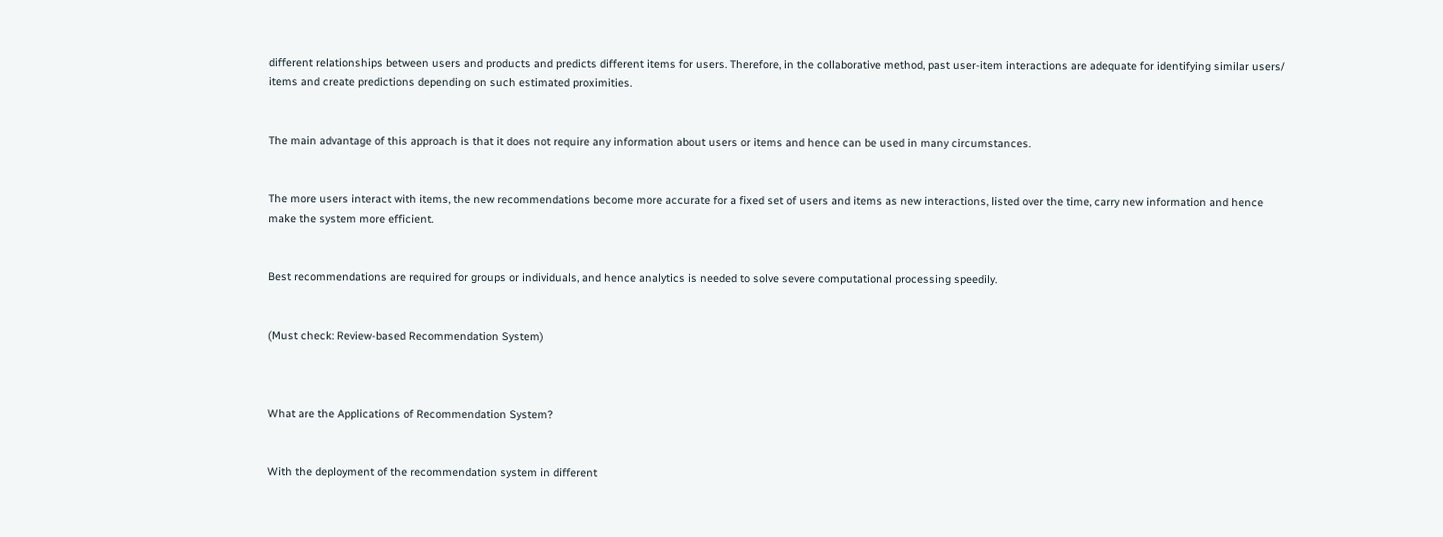different relationships between users and products and predicts different items for users. Therefore, in the collaborative method, past user-item interactions are adequate for identifying similar users/ items and create predictions depending on such estimated proximities.


The main advantage of this approach is that it does not require any information about users or items and hence can be used in many circumstances.


The more users interact with items, the new recommendations become more accurate for a fixed set of users and items as new interactions, listed over the time, carry new information and hence make the system more efficient.


Best recommendations are required for groups or individuals, and hence analytics is needed to solve severe computational processing speedily.


(Must check: Review-based Recommendation System)



What are the Applications of Recommendation System?


With the deployment of the recommendation system in different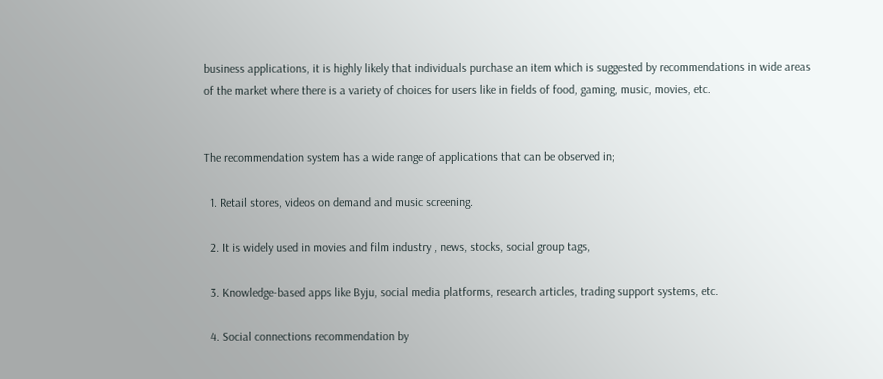business applications, it is highly likely that individuals purchase an item which is suggested by recommendations in wide areas of the market where there is a variety of choices for users like in fields of food, gaming, music, movies, etc.


The recommendation system has a wide range of applications that can be observed in;

  1. Retail stores, videos on demand and music screening.

  2. It is widely used in movies and film industry , news, stocks, social group tags,

  3. Knowledge-based apps like Byju, social media platforms, research articles, trading support systems, etc.

  4. Social connections recommendation by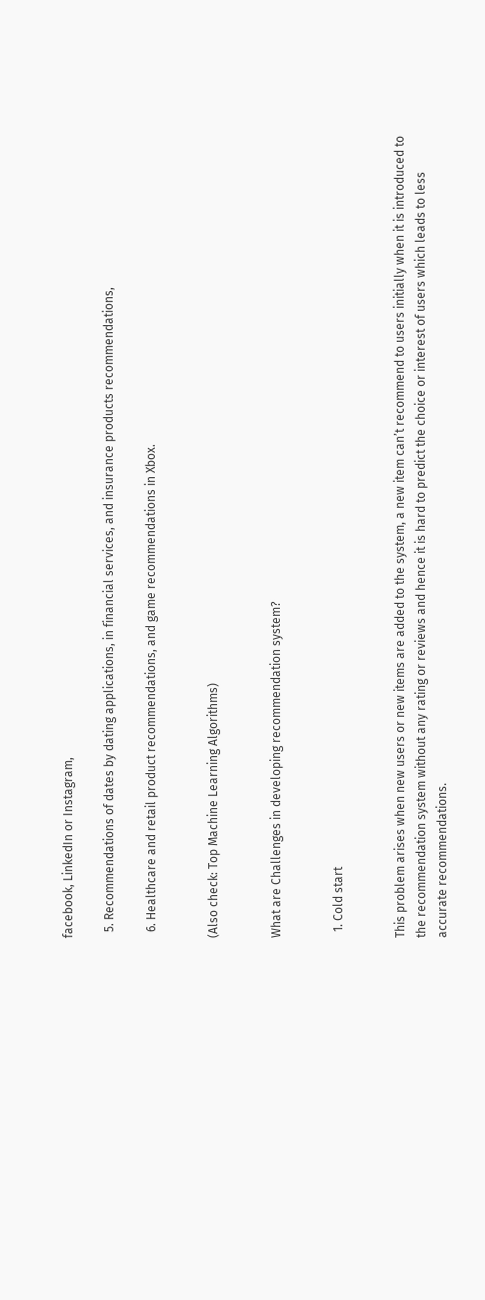facebook, LinkedIn or Instagram,

  5. Recommendations of dates by dating applications, in financial services, and insurance products recommendations,

  6. Healthcare and retail product recommendations, and game recommendations in Xbox.


(Also check: Top Machine Learning Algorithms)


What are Challenges in developing recommendation system?


  1. Cold start


This problem arises when new users or new items are added to the system, a new item can’t recommend to users initially when it is introduced to the recommendation system without any rating or reviews and hence it is hard to predict the choice or interest of users which leads to less accurate recommendations.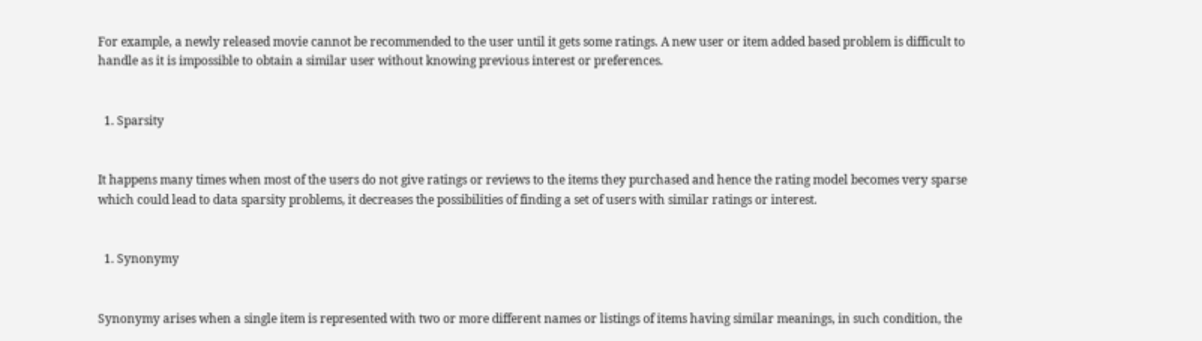For example, a newly released movie cannot be recommended to the user until it gets some ratings. A new user or item added based problem is difficult to handle as it is impossible to obtain a similar user without knowing previous interest or preferences.


  1. Sparsity


It happens many times when most of the users do not give ratings or reviews to the items they purchased and hence the rating model becomes very sparse which could lead to data sparsity problems, it decreases the possibilities of finding a set of users with similar ratings or interest.


  1. Synonymy


Synonymy arises when a single item is represented with two or more different names or listings of items having similar meanings, in such condition, the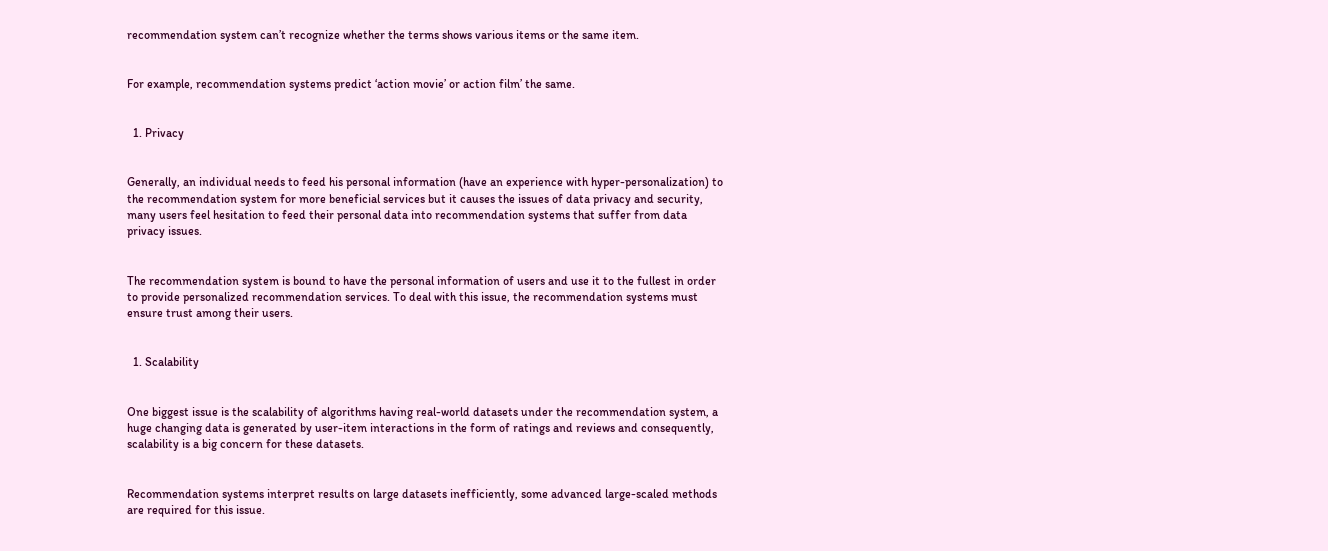recommendation system can’t recognize whether the terms shows various items or the same item.


For example, recommendation systems predict ‘action movie’ or action film’ the same.


  1. Privacy


Generally, an individual needs to feed his personal information (have an experience with hyper-personalization) to the recommendation system for more beneficial services but it causes the issues of data privacy and security, many users feel hesitation to feed their personal data into recommendation systems that suffer from data privacy issues.


The recommendation system is bound to have the personal information of users and use it to the fullest in order to provide personalized recommendation services. To deal with this issue, the recommendation systems must ensure trust among their users.


  1. Scalability


One biggest issue is the scalability of algorithms having real-world datasets under the recommendation system, a huge changing data is generated by user-item interactions in the form of ratings and reviews and consequently, scalability is a big concern for these datasets.


Recommendation systems interpret results on large datasets inefficiently, some advanced large-scaled methods are required for this issue.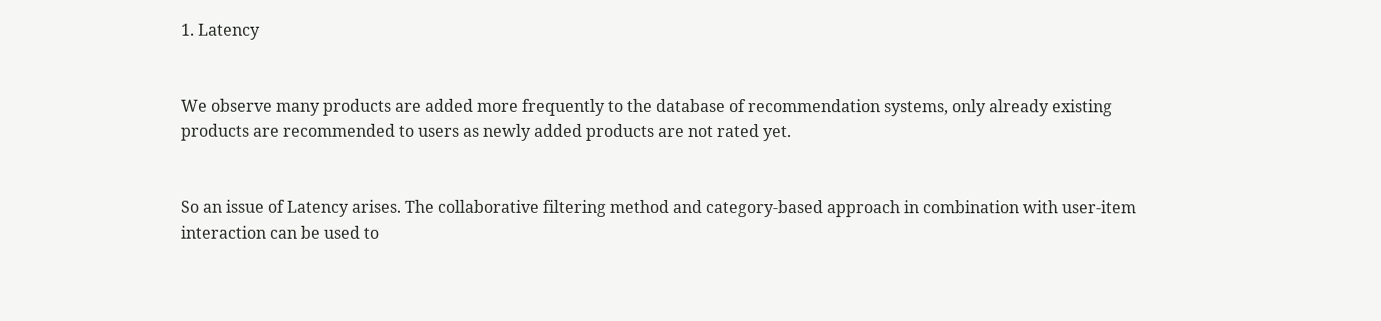1. Latency


We observe many products are added more frequently to the database of recommendation systems, only already existing products are recommended to users as newly added products are not rated yet.


So an issue of Latency arises. The collaborative filtering method and category-based approach in combination with user-item interaction can be used to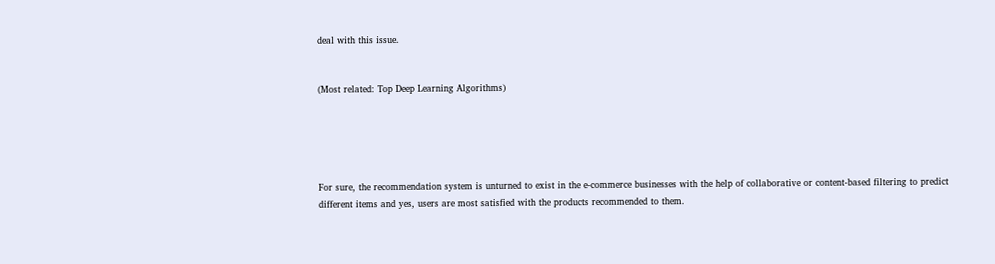deal with this issue.


(Most related: Top Deep Learning Algorithms)





For sure, the recommendation system is unturned to exist in the e-commerce businesses with the help of collaborative or content-based filtering to predict different items and yes, users are most satisfied with the products recommended to them.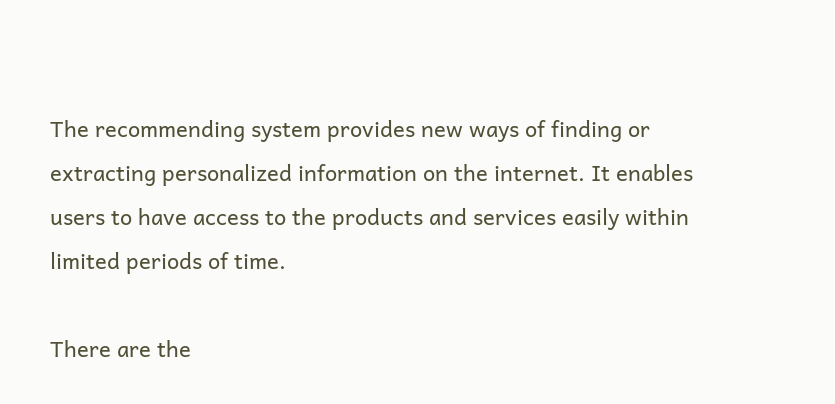The recommending system provides new ways of finding or extracting personalized information on the internet. It enables users to have access to the products and services easily within limited periods of time.

There are the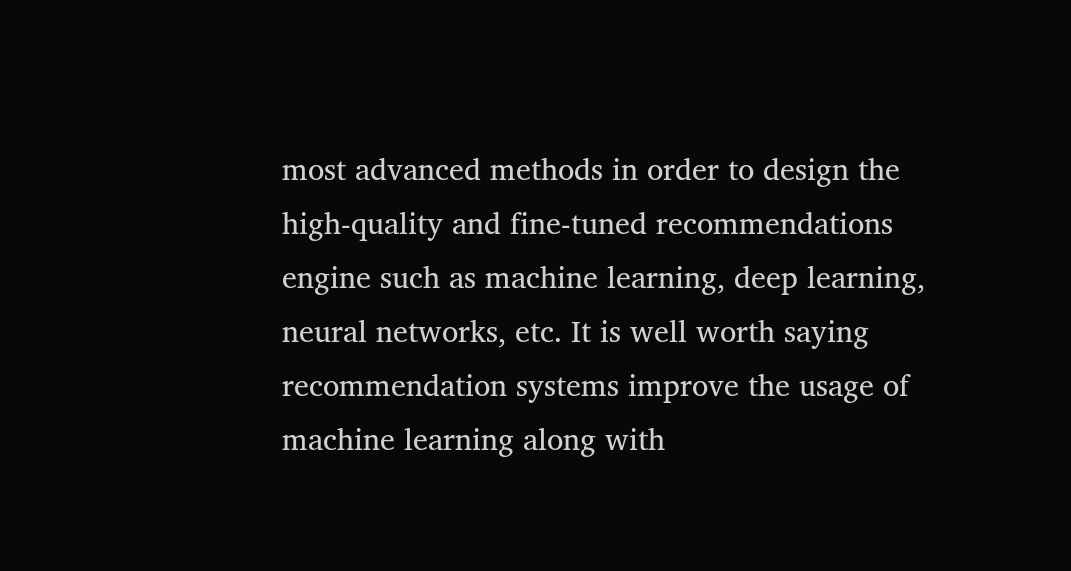most advanced methods in order to design the high-quality and fine-tuned recommendations engine such as machine learning, deep learning, neural networks, etc. It is well worth saying recommendation systems improve the usage of machine learning along with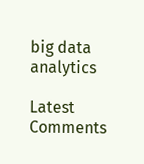big data analytics

Latest Comments